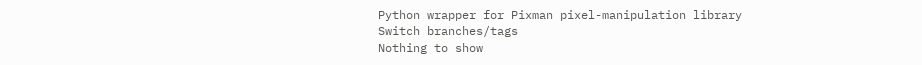Python wrapper for Pixman pixel-manipulation library
Switch branches/tags
Nothing to show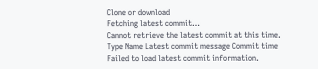Clone or download
Fetching latest commit…
Cannot retrieve the latest commit at this time.
Type Name Latest commit message Commit time
Failed to load latest commit information.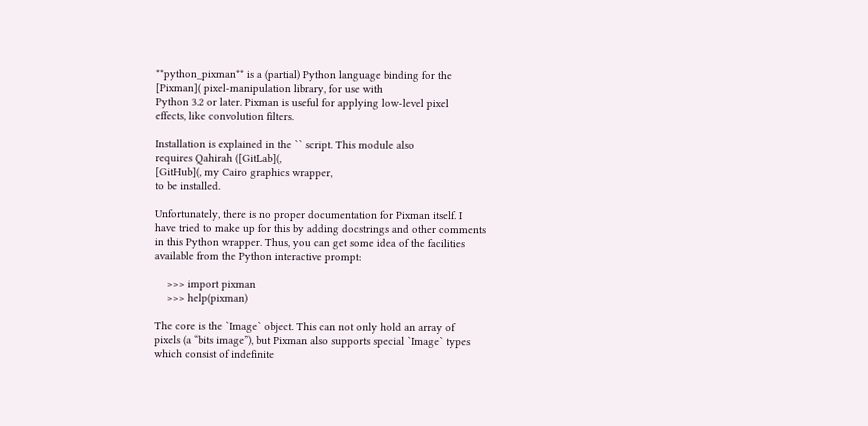**python_pixman** is a (partial) Python language binding for the
[Pixman]( pixel-manipulation library, for use with
Python 3.2 or later. Pixman is useful for applying low-level pixel
effects, like convolution filters.

Installation is explained in the `` script. This module also
requires Qahirah ([GitLab](,
[GitHub](, my Cairo graphics wrapper,
to be installed.

Unfortunately, there is no proper documentation for Pixman itself. I
have tried to make up for this by adding docstrings and other comments
in this Python wrapper. Thus, you can get some idea of the facilities
available from the Python interactive prompt:

    >>> import pixman
    >>> help(pixman)

The core is the `Image` object. This can not only hold an array of
pixels (a “bits image”), but Pixman also supports special `Image` types
which consist of indefinite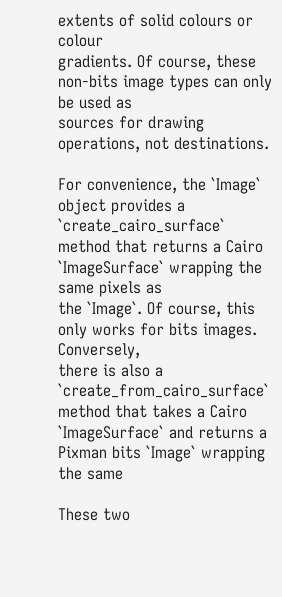extents of solid colours or colour
gradients. Of course, these non-bits image types can only be used as
sources for drawing operations, not destinations.

For convenience, the `Image` object provides a `create_cairo_surface`
method that returns a Cairo `ImageSurface` wrapping the same pixels as
the `Image`. Of course, this only works for bits images. Conversely,
there is also a `create_from_cairo_surface` method that takes a Cairo
`ImageSurface` and returns a Pixman bits `Image` wrapping the same

These two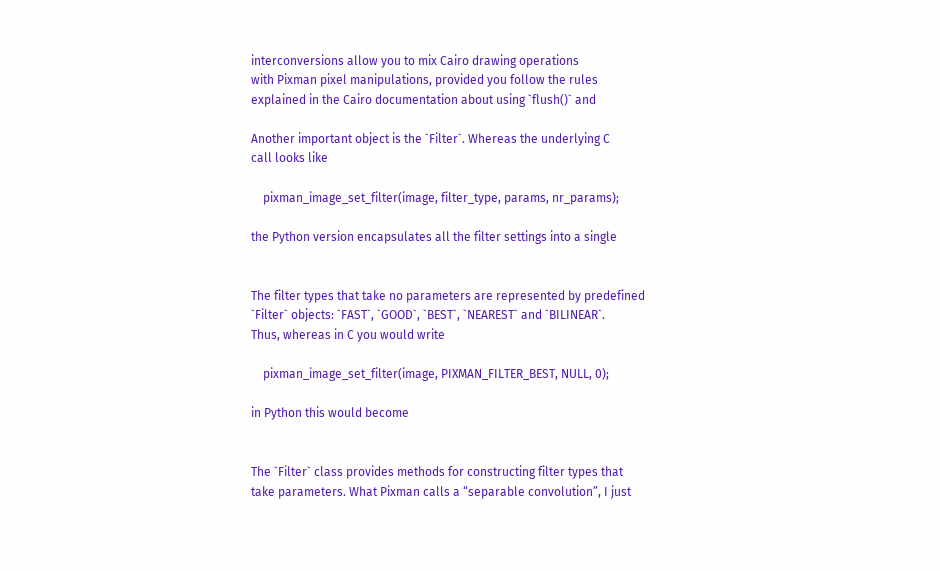interconversions allow you to mix Cairo drawing operations
with Pixman pixel manipulations, provided you follow the rules
explained in the Cairo documentation about using `flush()` and

Another important object is the `Filter`. Whereas the underlying C
call looks like

    pixman_image_set_filter(image, filter_type, params, nr_params);

the Python version encapsulates all the filter settings into a single


The filter types that take no parameters are represented by predefined
`Filter` objects: `FAST`, `GOOD`, `BEST`, `NEAREST` and `BILINEAR`.
Thus, whereas in C you would write

    pixman_image_set_filter(image, PIXMAN_FILTER_BEST, NULL, 0);

in Python this would become


The `Filter` class provides methods for constructing filter types that
take parameters. What Pixman calls a “separable convolution”, I just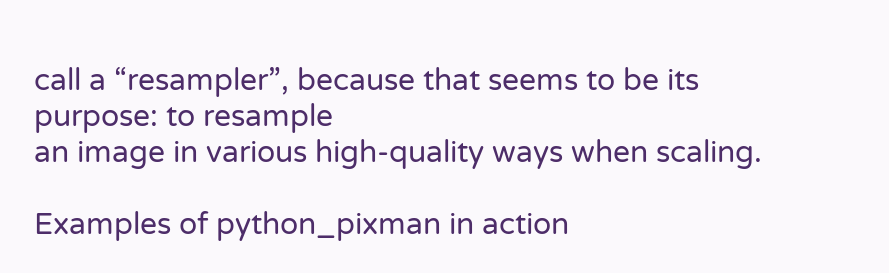call a “resampler”, because that seems to be its purpose: to resample
an image in various high-quality ways when scaling.

Examples of python_pixman in action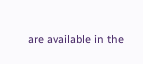are available in the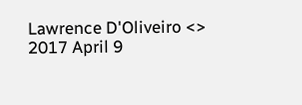Lawrence D'Oliveiro <>
2017 April 9